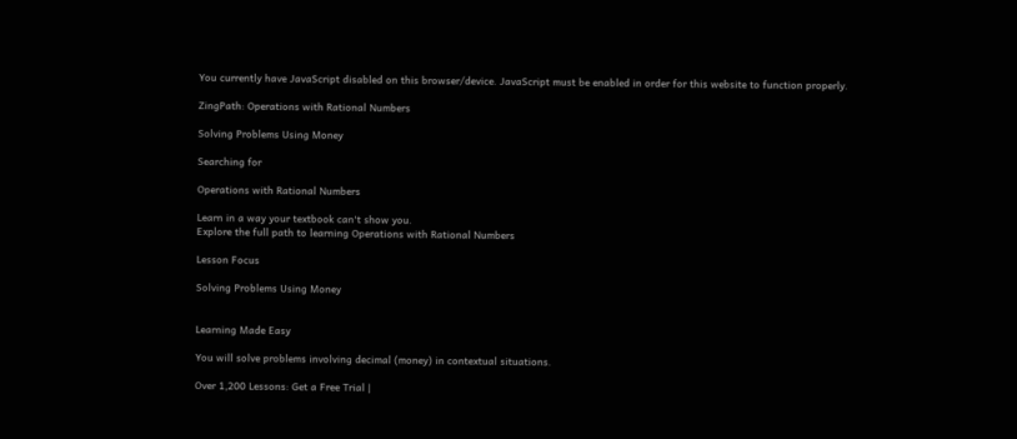You currently have JavaScript disabled on this browser/device. JavaScript must be enabled in order for this website to function properly.

ZingPath: Operations with Rational Numbers

Solving Problems Using Money

Searching for

Operations with Rational Numbers

Learn in a way your textbook can't show you.
Explore the full path to learning Operations with Rational Numbers

Lesson Focus

Solving Problems Using Money


Learning Made Easy

You will solve problems involving decimal (money) in contextual situations.

Over 1,200 Lessons: Get a Free Trial |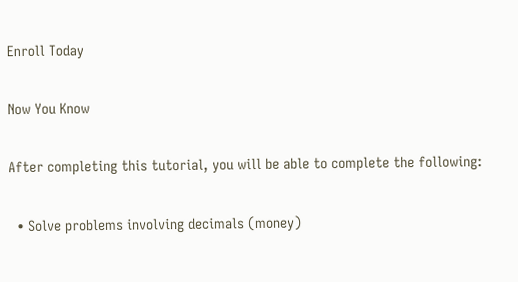Enroll Today

Now You Know

After completing this tutorial, you will be able to complete the following:

  • Solve problems involving decimals (money)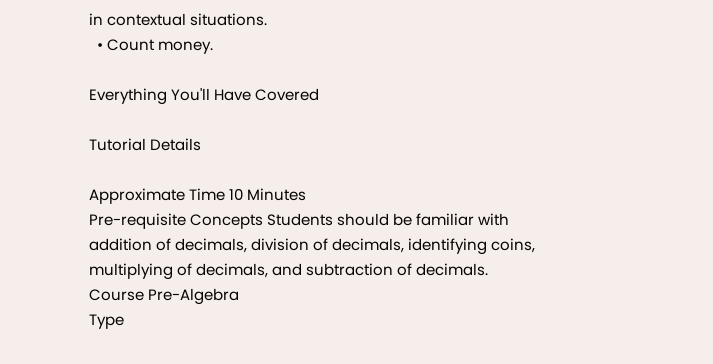in contextual situations.
  • Count money.

Everything You'll Have Covered

Tutorial Details

Approximate Time 10 Minutes
Pre-requisite Concepts Students should be familiar with addition of decimals, division of decimals, identifying coins, multiplying of decimals, and subtraction of decimals.
Course Pre-Algebra
Type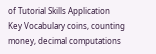of Tutorial Skills Application
Key Vocabulary coins, counting money, decimal computations